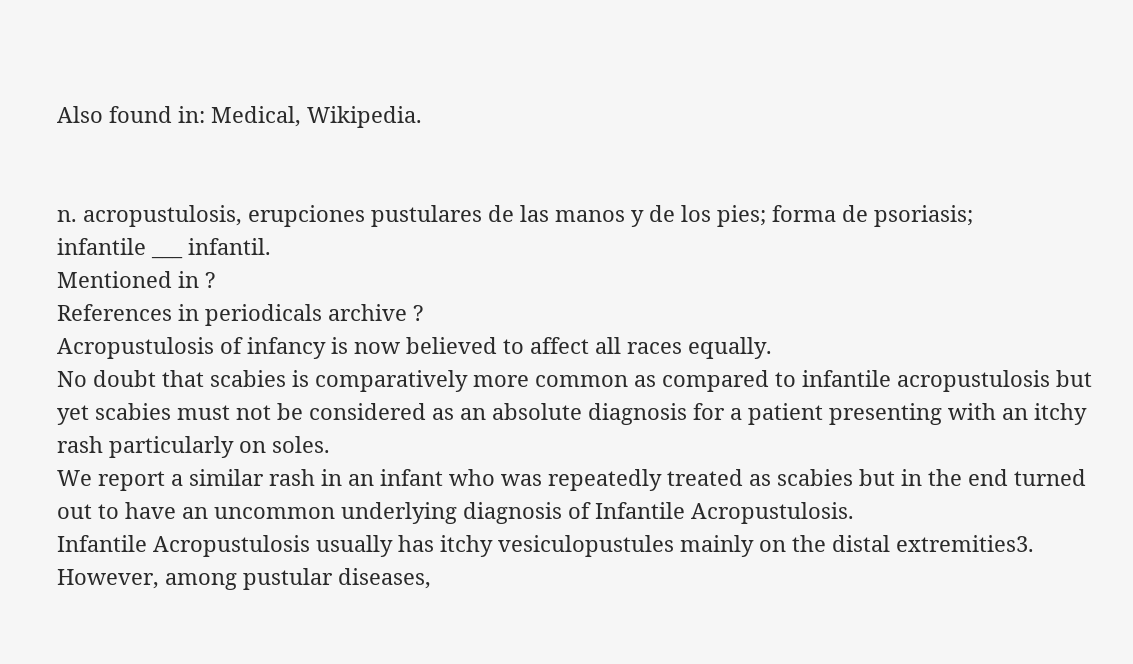Also found in: Medical, Wikipedia.


n. acropustulosis, erupciones pustulares de las manos y de los pies; forma de psoriasis;
infantile ___ infantil.
Mentioned in ?
References in periodicals archive ?
Acropustulosis of infancy is now believed to affect all races equally.
No doubt that scabies is comparatively more common as compared to infantile acropustulosis but yet scabies must not be considered as an absolute diagnosis for a patient presenting with an itchy rash particularly on soles.
We report a similar rash in an infant who was repeatedly treated as scabies but in the end turned out to have an uncommon underlying diagnosis of Infantile Acropustulosis.
Infantile Acropustulosis usually has itchy vesiculopustules mainly on the distal extremities3.
However, among pustular diseases,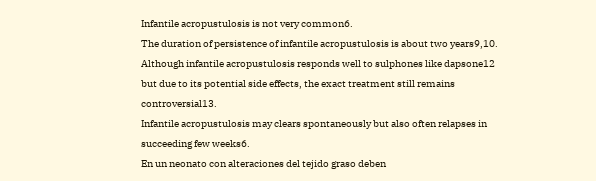Infantile acropustulosis is not very common6.
The duration of persistence of infantile acropustulosis is about two years9,10.
Although infantile acropustulosis responds well to sulphones like dapsone12 but due to its potential side effects, the exact treatment still remains controversial13.
Infantile acropustulosis may clears spontaneously but also often relapses in succeeding few weeks6.
En un neonato con alteraciones del tejido graso deben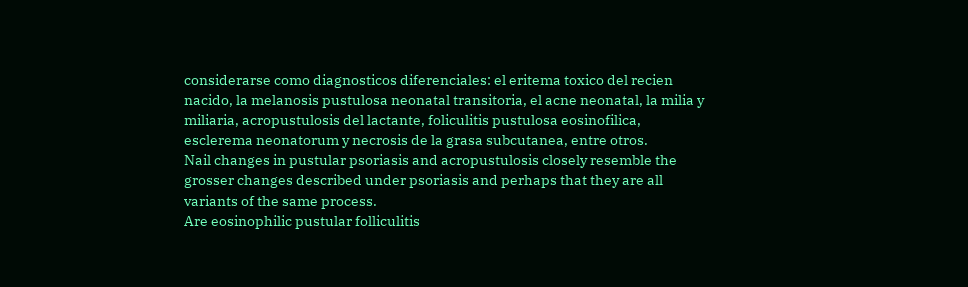considerarse como diagnosticos diferenciales: el eritema toxico del recien nacido, la melanosis pustulosa neonatal transitoria, el acne neonatal, la milia y miliaria, acropustulosis del lactante, foliculitis pustulosa eosinofilica, esclerema neonatorum y necrosis de la grasa subcutanea, entre otros.
Nail changes in pustular psoriasis and acropustulosis closely resemble the grosser changes described under psoriasis and perhaps that they are all variants of the same process.
Are eosinophilic pustular folliculitis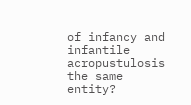of infancy and infantile acropustulosis the same entity?